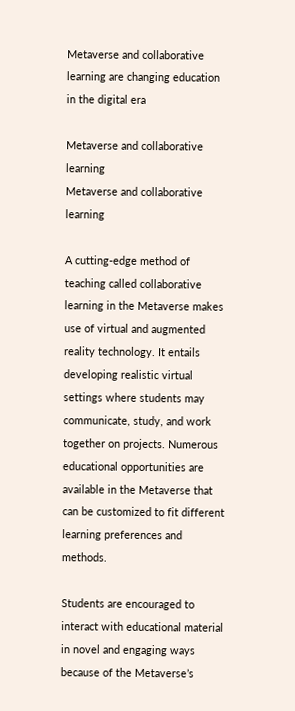Metaverse and collaborative learning are changing education in the digital era

Metaverse and collaborative learning
Metaverse and collaborative learning

A cutting-edge method of teaching called collaborative learning in the Metaverse makes use of virtual and augmented reality technology. It entails developing realistic virtual settings where students may communicate, study, and work together on projects. Numerous educational opportunities are available in the Metaverse that can be customized to fit different learning preferences and methods.

Students are encouraged to interact with educational material in novel and engaging ways because of the Metaverse’s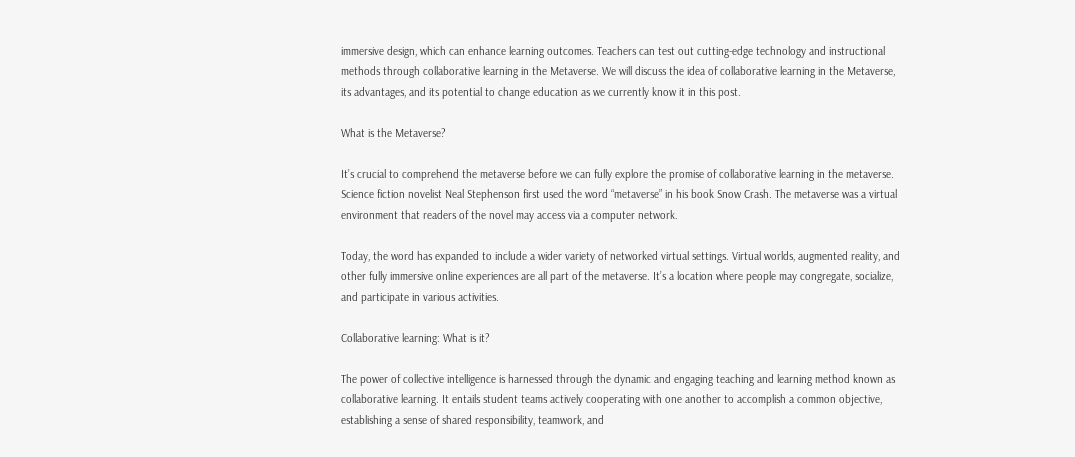immersive design, which can enhance learning outcomes. Teachers can test out cutting-edge technology and instructional methods through collaborative learning in the Metaverse. We will discuss the idea of collaborative learning in the Metaverse, its advantages, and its potential to change education as we currently know it in this post.

What is the Metaverse?

It’s crucial to comprehend the metaverse before we can fully explore the promise of collaborative learning in the metaverse. Science fiction novelist Neal Stephenson first used the word “metaverse” in his book Snow Crash. The metaverse was a virtual environment that readers of the novel may access via a computer network.

Today, the word has expanded to include a wider variety of networked virtual settings. Virtual worlds, augmented reality, and other fully immersive online experiences are all part of the metaverse. It’s a location where people may congregate, socialize, and participate in various activities.

Collaborative learning: What is it?

The power of collective intelligence is harnessed through the dynamic and engaging teaching and learning method known as collaborative learning. It entails student teams actively cooperating with one another to accomplish a common objective, establishing a sense of shared responsibility, teamwork, and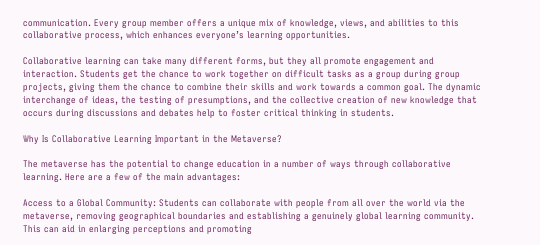communication. Every group member offers a unique mix of knowledge, views, and abilities to this collaborative process, which enhances everyone’s learning opportunities.

Collaborative learning can take many different forms, but they all promote engagement and interaction. Students get the chance to work together on difficult tasks as a group during group projects, giving them the chance to combine their skills and work towards a common goal. The dynamic interchange of ideas, the testing of presumptions, and the collective creation of new knowledge that occurs during discussions and debates help to foster critical thinking in students.

Why Is Collaborative Learning Important in the Metaverse?

The metaverse has the potential to change education in a number of ways through collaborative learning. Here are a few of the main advantages:

Access to a Global Community: Students can collaborate with people from all over the world via the metaverse, removing geographical boundaries and establishing a genuinely global learning community. This can aid in enlarging perceptions and promoting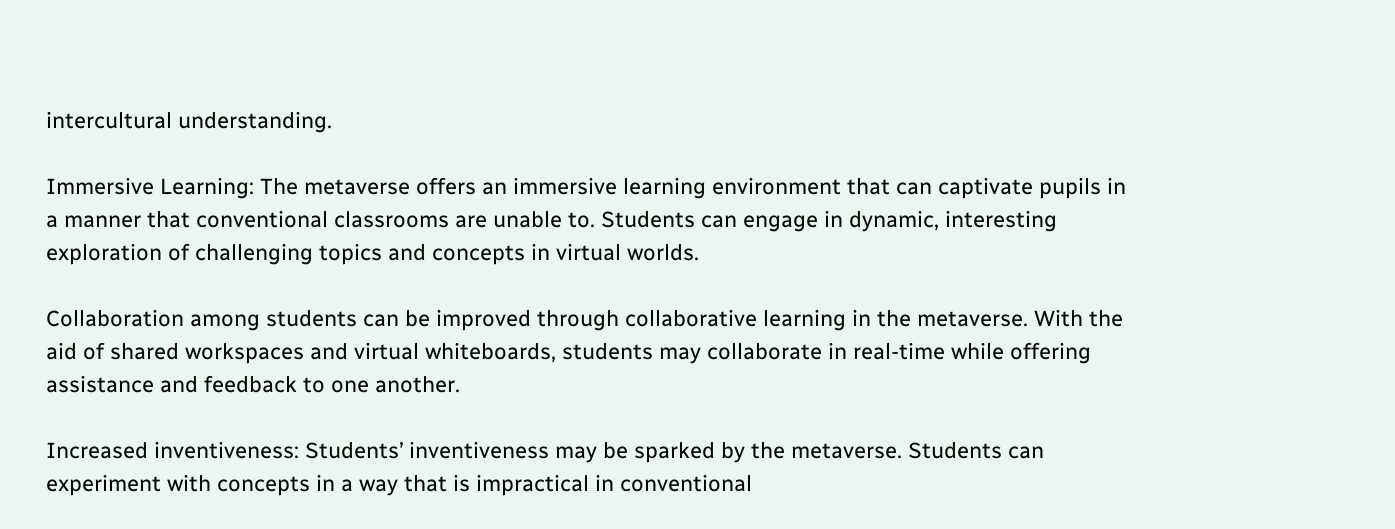intercultural understanding.

Immersive Learning: The metaverse offers an immersive learning environment that can captivate pupils in a manner that conventional classrooms are unable to. Students can engage in dynamic, interesting exploration of challenging topics and concepts in virtual worlds.

Collaboration among students can be improved through collaborative learning in the metaverse. With the aid of shared workspaces and virtual whiteboards, students may collaborate in real-time while offering assistance and feedback to one another.

Increased inventiveness: Students’ inventiveness may be sparked by the metaverse. Students can experiment with concepts in a way that is impractical in conventional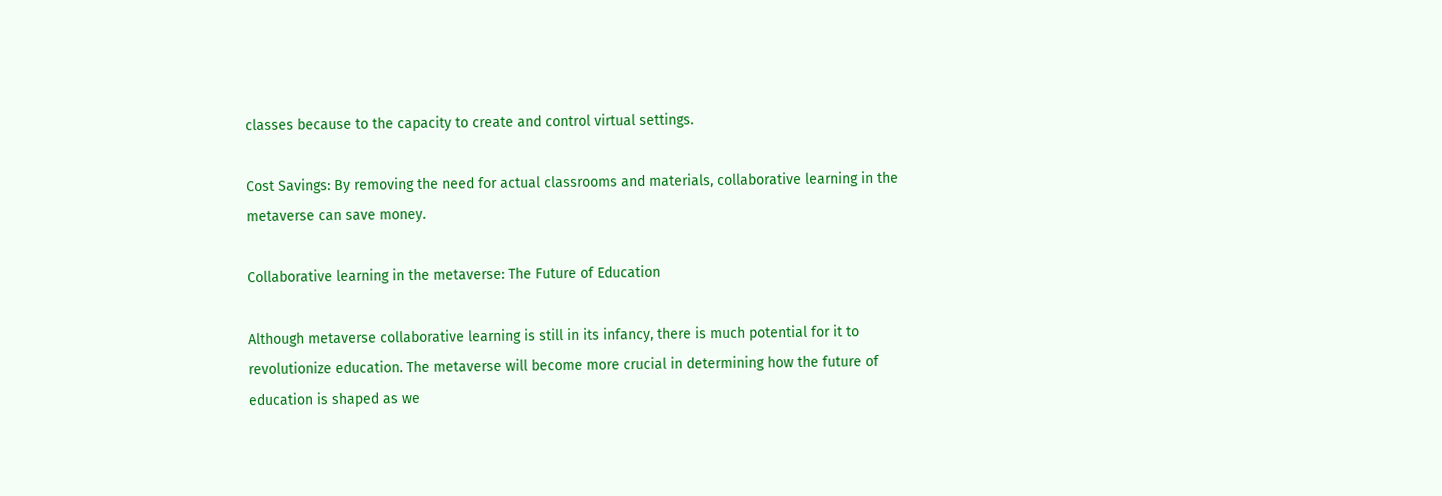classes because to the capacity to create and control virtual settings.

Cost Savings: By removing the need for actual classrooms and materials, collaborative learning in the metaverse can save money.

Collaborative learning in the metaverse: The Future of Education

Although metaverse collaborative learning is still in its infancy, there is much potential for it to revolutionize education. The metaverse will become more crucial in determining how the future of education is shaped as we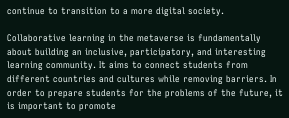continue to transition to a more digital society.

Collaborative learning in the metaverse is fundamentally about building an inclusive, participatory, and interesting learning community. It aims to connect students from different countries and cultures while removing barriers. In order to prepare students for the problems of the future, it is important to promote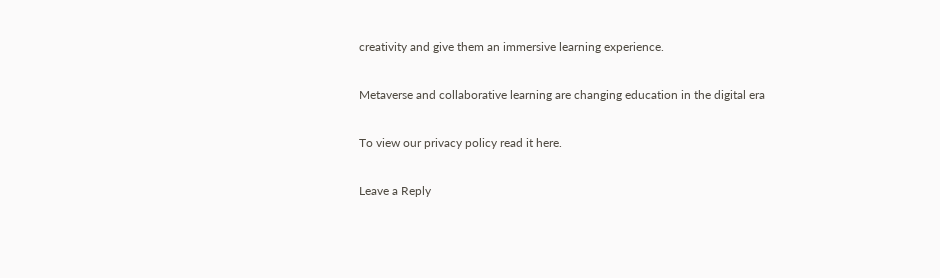creativity and give them an immersive learning experience.

Metaverse and collaborative learning are changing education in the digital era

To view our privacy policy read it here.

Leave a Reply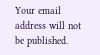Your email address will not be published.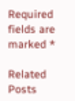Required fields are marked *

Related Posts